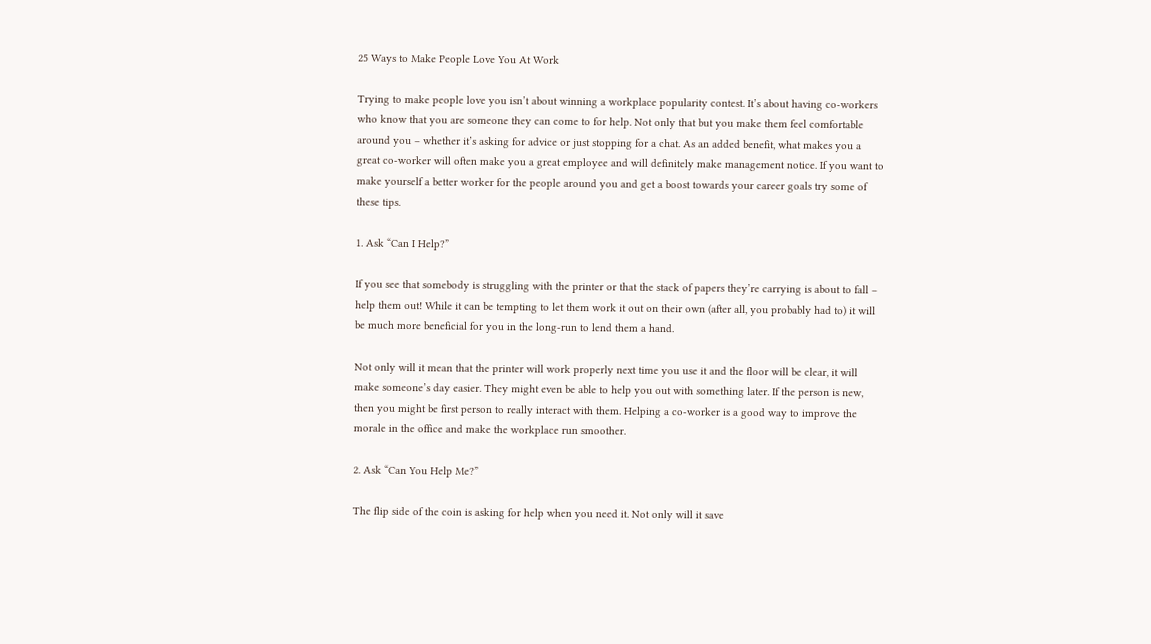25 Ways to Make People Love You At Work

Trying to make people love you isn’t about winning a workplace popularity contest. It’s about having co-workers who know that you are someone they can come to for help. Not only that but you make them feel comfortable around you – whether it’s asking for advice or just stopping for a chat. As an added benefit, what makes you a great co-worker will often make you a great employee and will definitely make management notice. If you want to make yourself a better worker for the people around you and get a boost towards your career goals try some of these tips.

1. Ask “Can I Help?”

If you see that somebody is struggling with the printer or that the stack of papers they’re carrying is about to fall – help them out! While it can be tempting to let them work it out on their own (after all, you probably had to) it will be much more beneficial for you in the long-run to lend them a hand.

Not only will it mean that the printer will work properly next time you use it and the floor will be clear, it will make someone’s day easier. They might even be able to help you out with something later. If the person is new, then you might be first person to really interact with them. Helping a co-worker is a good way to improve the morale in the office and make the workplace run smoother.

2. Ask “Can You Help Me?”

The flip side of the coin is asking for help when you need it. Not only will it save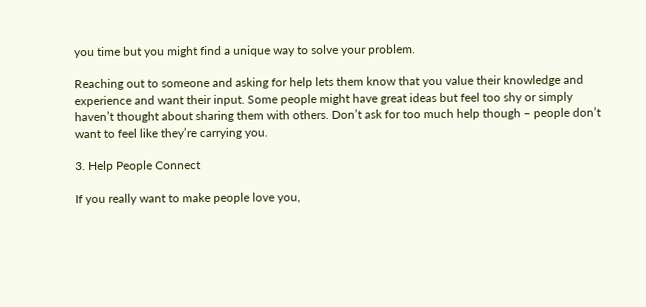you time but you might find a unique way to solve your problem.

Reaching out to someone and asking for help lets them know that you value their knowledge and experience and want their input. Some people might have great ideas but feel too shy or simply haven’t thought about sharing them with others. Don’t ask for too much help though – people don’t want to feel like they’re carrying you.

3. Help People Connect

If you really want to make people love you,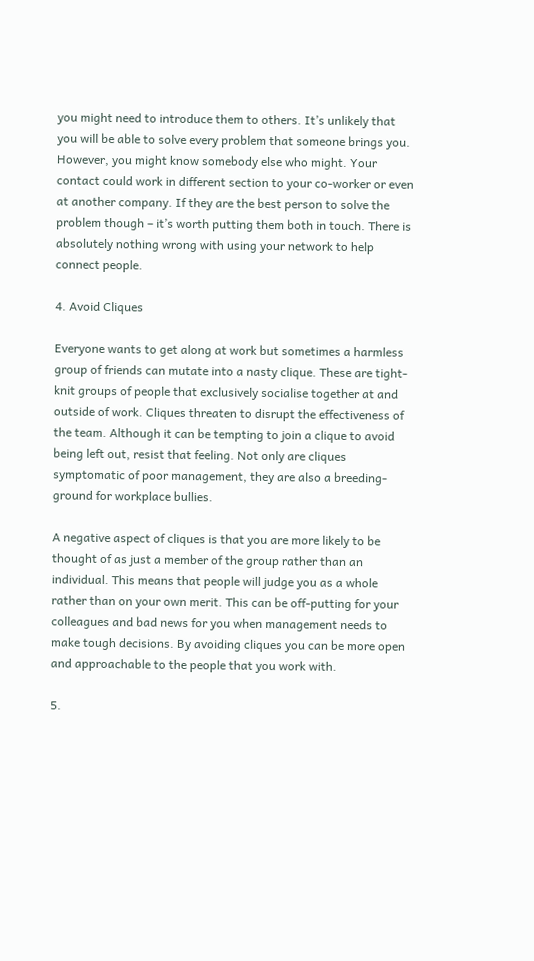you might need to introduce them to others. It’s unlikely that you will be able to solve every problem that someone brings you. However, you might know somebody else who might. Your contact could work in different section to your co-worker or even at another company. If they are the best person to solve the problem though – it’s worth putting them both in touch. There is absolutely nothing wrong with using your network to help connect people.

4. Avoid Cliques

Everyone wants to get along at work but sometimes a harmless group of friends can mutate into a nasty clique. These are tight-knit groups of people that exclusively socialise together at and outside of work. Cliques threaten to disrupt the effectiveness of the team. Although it can be tempting to join a clique to avoid being left out, resist that feeling. Not only are cliques symptomatic of poor management, they are also a breeding-ground for workplace bullies.

A negative aspect of cliques is that you are more likely to be thought of as just a member of the group rather than an individual. This means that people will judge you as a whole rather than on your own merit. This can be off-putting for your colleagues and bad news for you when management needs to make tough decisions. By avoiding cliques you can be more open and approachable to the people that you work with.

5.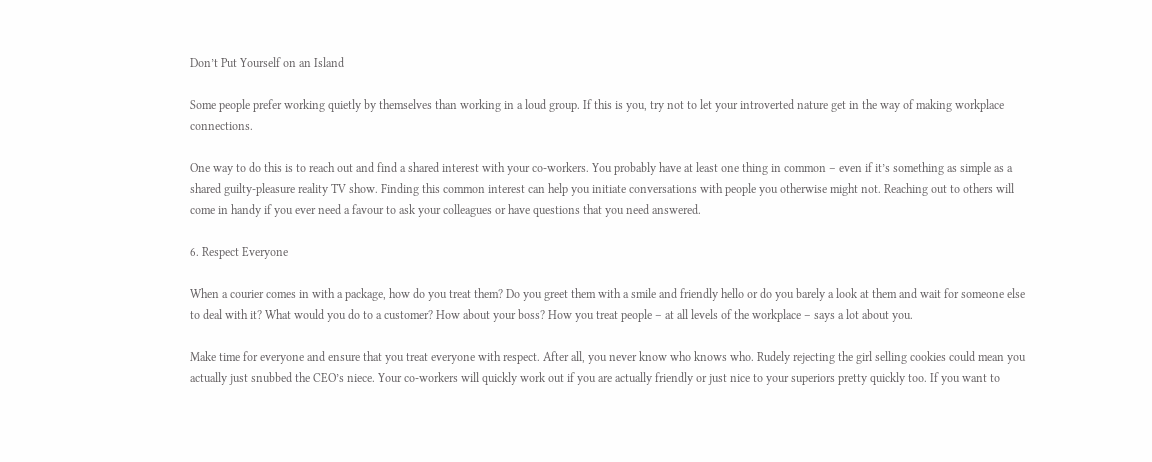Don’t Put Yourself on an Island

Some people prefer working quietly by themselves than working in a loud group. If this is you, try not to let your introverted nature get in the way of making workplace connections.

One way to do this is to reach out and find a shared interest with your co-workers. You probably have at least one thing in common – even if it’s something as simple as a shared guilty-pleasure reality TV show. Finding this common interest can help you initiate conversations with people you otherwise might not. Reaching out to others will come in handy if you ever need a favour to ask your colleagues or have questions that you need answered.

6. Respect Everyone

When a courier comes in with a package, how do you treat them? Do you greet them with a smile and friendly hello or do you barely a look at them and wait for someone else to deal with it? What would you do to a customer? How about your boss? How you treat people – at all levels of the workplace – says a lot about you.

Make time for everyone and ensure that you treat everyone with respect. After all, you never know who knows who. Rudely rejecting the girl selling cookies could mean you actually just snubbed the CEO’s niece. Your co-workers will quickly work out if you are actually friendly or just nice to your superiors pretty quickly too. If you want to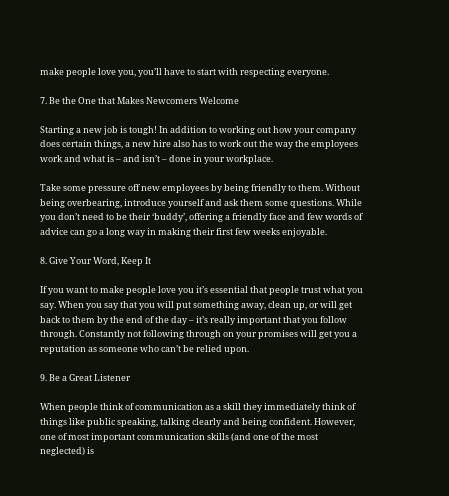make people love you, you’ll have to start with respecting everyone.

7. Be the One that Makes Newcomers Welcome

Starting a new job is tough! In addition to working out how your company does certain things, a new hire also has to work out the way the employees work and what is – and isn’t – done in your workplace.

Take some pressure off new employees by being friendly to them. Without being overbearing, introduce yourself and ask them some questions. While you don’t need to be their ‘buddy’, offering a friendly face and few words of advice can go a long way in making their first few weeks enjoyable.

8. Give Your Word, Keep It

If you want to make people love you it’s essential that people trust what you say. When you say that you will put something away, clean up, or will get back to them by the end of the day – it’s really important that you follow through. Constantly not following through on your promises will get you a reputation as someone who can’t be relied upon.

9. Be a Great Listener

When people think of communication as a skill they immediately think of things like public speaking, talking clearly and being confident. However, one of most important communication skills (and one of the most neglected) is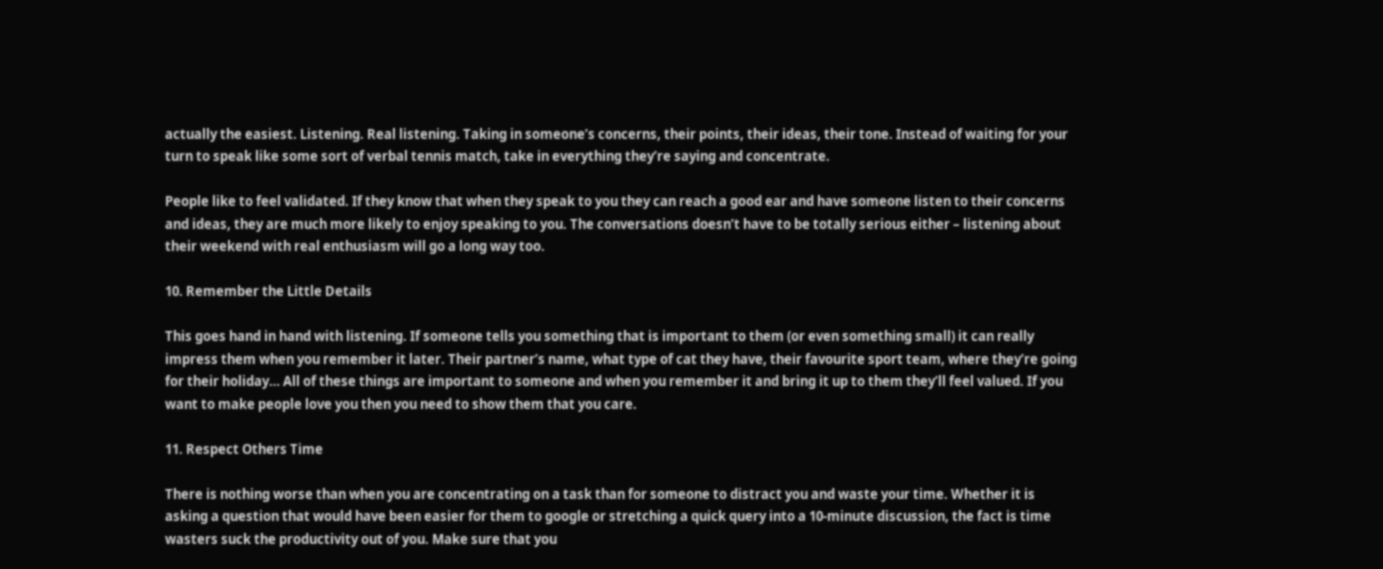actually the easiest. Listening. Real listening. Taking in someone’s concerns, their points, their ideas, their tone. Instead of waiting for your turn to speak like some sort of verbal tennis match, take in everything they’re saying and concentrate.

People like to feel validated. If they know that when they speak to you they can reach a good ear and have someone listen to their concerns and ideas, they are much more likely to enjoy speaking to you. The conversations doesn’t have to be totally serious either – listening about their weekend with real enthusiasm will go a long way too.

10. Remember the Little Details

This goes hand in hand with listening. If someone tells you something that is important to them (or even something small) it can really impress them when you remember it later. Their partner’s name, what type of cat they have, their favourite sport team, where they’re going for their holiday… All of these things are important to someone and when you remember it and bring it up to them they’ll feel valued. If you want to make people love you then you need to show them that you care.

11. Respect Others Time

There is nothing worse than when you are concentrating on a task than for someone to distract you and waste your time. Whether it is asking a question that would have been easier for them to google or stretching a quick query into a 10-minute discussion, the fact is time wasters suck the productivity out of you. Make sure that you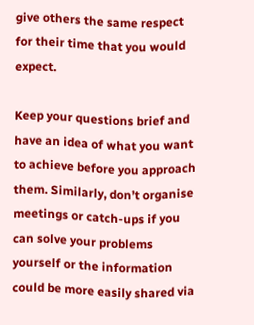give others the same respect for their time that you would expect.

Keep your questions brief and have an idea of what you want to achieve before you approach them. Similarly, don’t organise meetings or catch-ups if you can solve your problems yourself or the information could be more easily shared via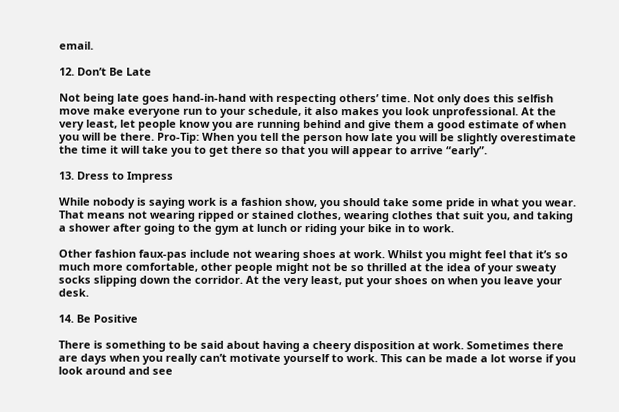email.

12. Don’t Be Late

Not being late goes hand-in-hand with respecting others’ time. Not only does this selfish move make everyone run to your schedule, it also makes you look unprofessional. At the very least, let people know you are running behind and give them a good estimate of when you will be there. Pro-Tip: When you tell the person how late you will be slightly overestimate the time it will take you to get there so that you will appear to arrive “early”.

13. Dress to Impress

While nobody is saying work is a fashion show, you should take some pride in what you wear. That means not wearing ripped or stained clothes, wearing clothes that suit you, and taking a shower after going to the gym at lunch or riding your bike in to work.

Other fashion faux-pas include not wearing shoes at work. Whilst you might feel that it’s so much more comfortable, other people might not be so thrilled at the idea of your sweaty socks slipping down the corridor. At the very least, put your shoes on when you leave your desk.

14. Be Positive

There is something to be said about having a cheery disposition at work. Sometimes there are days when you really can’t motivate yourself to work. This can be made a lot worse if you look around and see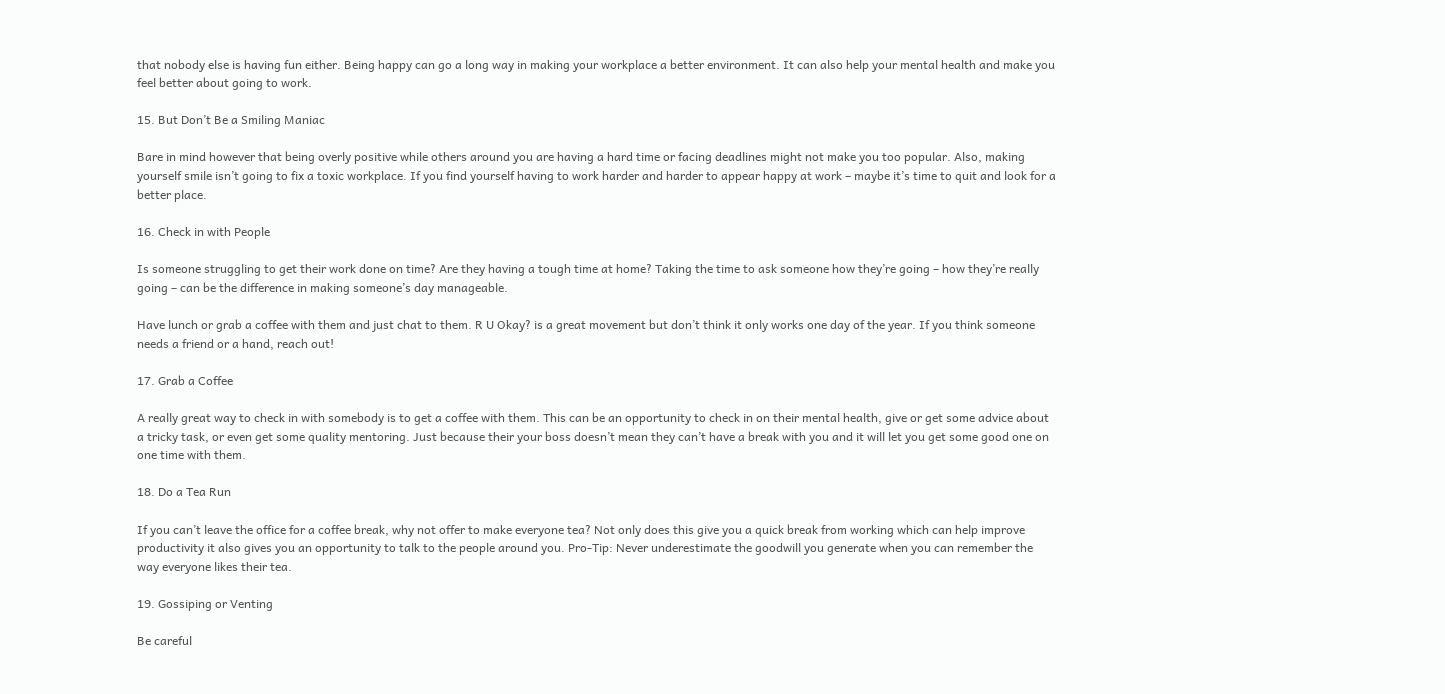that nobody else is having fun either. Being happy can go a long way in making your workplace a better environment. It can also help your mental health and make you feel better about going to work.

15. But Don’t Be a Smiling Maniac

Bare in mind however that being overly positive while others around you are having a hard time or facing deadlines might not make you too popular. Also, making yourself smile isn’t going to fix a toxic workplace. If you find yourself having to work harder and harder to appear happy at work – maybe it’s time to quit and look for a better place.

16. Check in with People

Is someone struggling to get their work done on time? Are they having a tough time at home? Taking the time to ask someone how they’re going – how they’re really going – can be the difference in making someone’s day manageable.

Have lunch or grab a coffee with them and just chat to them. R U Okay? is a great movement but don’t think it only works one day of the year. If you think someone needs a friend or a hand, reach out!

17. Grab a Coffee

A really great way to check in with somebody is to get a coffee with them. This can be an opportunity to check in on their mental health, give or get some advice about a tricky task, or even get some quality mentoring. Just because their your boss doesn’t mean they can’t have a break with you and it will let you get some good one on one time with them.

18. Do a Tea Run

If you can’t leave the office for a coffee break, why not offer to make everyone tea? Not only does this give you a quick break from working which can help improve productivity it also gives you an opportunity to talk to the people around you. Pro-Tip: Never underestimate the goodwill you generate when you can remember the way everyone likes their tea.

19. Gossiping or Venting

Be careful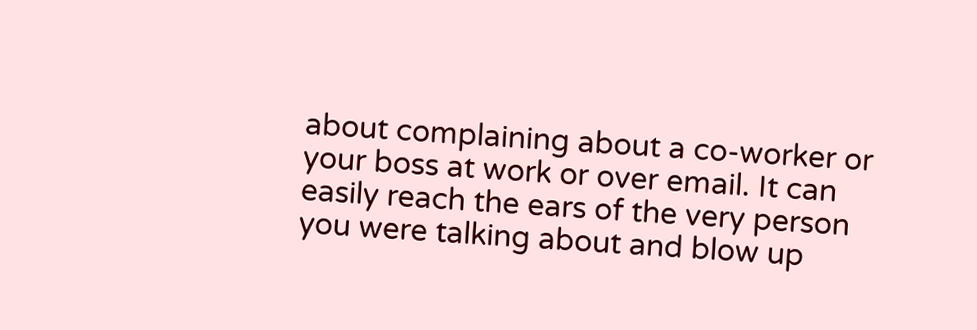about complaining about a co-worker or your boss at work or over email. It can easily reach the ears of the very person you were talking about and blow up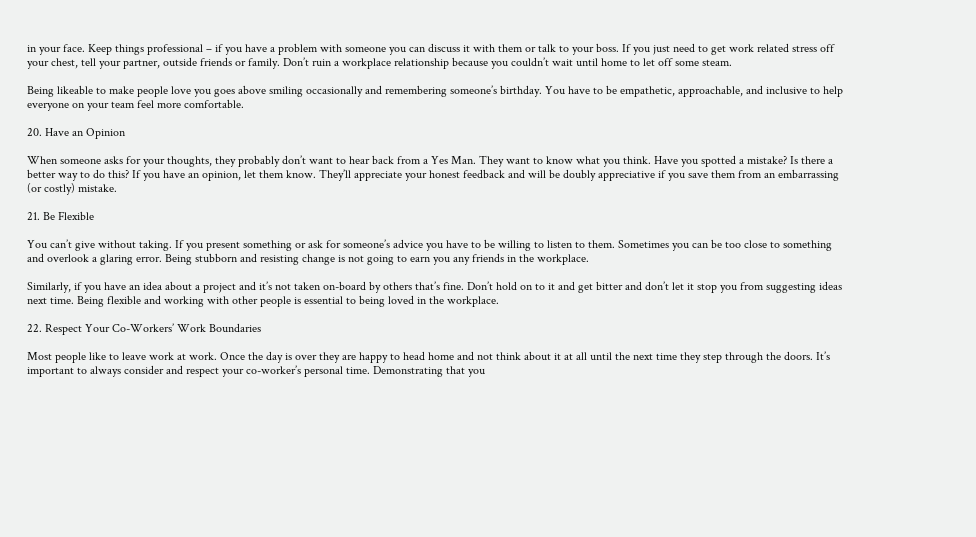in your face. Keep things professional – if you have a problem with someone you can discuss it with them or talk to your boss. If you just need to get work related stress off your chest, tell your partner, outside friends or family. Don’t ruin a workplace relationship because you couldn’t wait until home to let off some steam.

Being likeable to make people love you goes above smiling occasionally and remembering someone’s birthday. You have to be empathetic, approachable, and inclusive to help everyone on your team feel more comfortable.

20. Have an Opinion

When someone asks for your thoughts, they probably don’t want to hear back from a Yes Man. They want to know what you think. Have you spotted a mistake? Is there a better way to do this? If you have an opinion, let them know. They’ll appreciate your honest feedback and will be doubly appreciative if you save them from an embarrassing (or costly) mistake.

21. Be Flexible

You can’t give without taking. If you present something or ask for someone’s advice you have to be willing to listen to them. Sometimes you can be too close to something and overlook a glaring error. Being stubborn and resisting change is not going to earn you any friends in the workplace.

Similarly, if you have an idea about a project and it’s not taken on-board by others that’s fine. Don’t hold on to it and get bitter and don’t let it stop you from suggesting ideas next time. Being flexible and working with other people is essential to being loved in the workplace.

22. Respect Your Co-Workers’ Work Boundaries

Most people like to leave work at work. Once the day is over they are happy to head home and not think about it at all until the next time they step through the doors. It’s important to always consider and respect your co-worker’s personal time. Demonstrating that you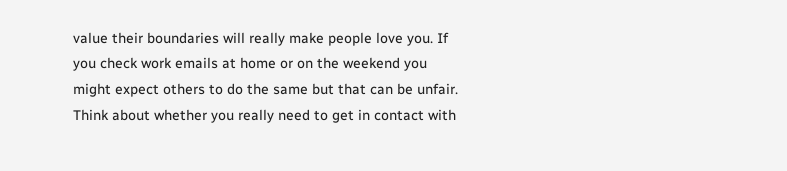value their boundaries will really make people love you. If you check work emails at home or on the weekend you might expect others to do the same but that can be unfair. Think about whether you really need to get in contact with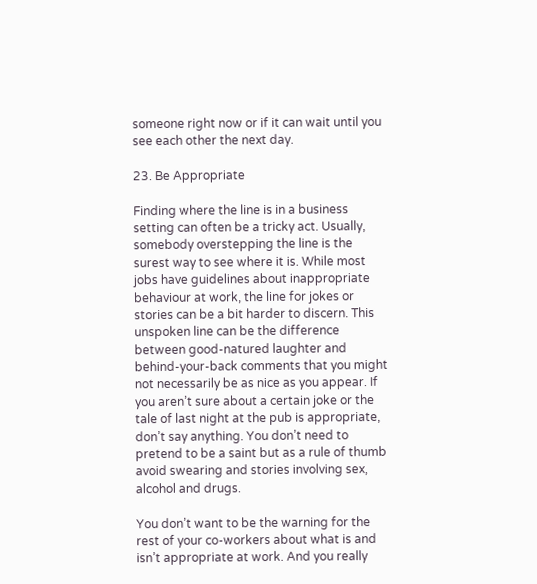someone right now or if it can wait until you see each other the next day.

23. Be Appropriate

Finding where the line is in a business setting can often be a tricky act. Usually, somebody overstepping the line is the surest way to see where it is. While most jobs have guidelines about inappropriate behaviour at work, the line for jokes or stories can be a bit harder to discern. This unspoken line can be the difference between good-natured laughter and behind-your-back comments that you might not necessarily be as nice as you appear. If you aren’t sure about a certain joke or the tale of last night at the pub is appropriate, don’t say anything. You don’t need to pretend to be a saint but as a rule of thumb avoid swearing and stories involving sex, alcohol and drugs.

You don’t want to be the warning for the rest of your co-workers about what is and isn’t appropriate at work. And you really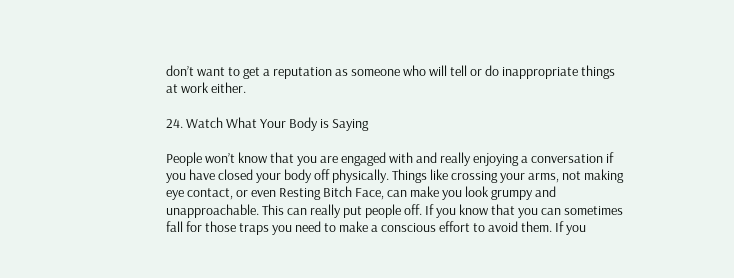don’t want to get a reputation as someone who will tell or do inappropriate things at work either.

24. Watch What Your Body is Saying

People won’t know that you are engaged with and really enjoying a conversation if you have closed your body off physically. Things like crossing your arms, not making eye contact, or even Resting Bitch Face, can make you look grumpy and unapproachable. This can really put people off. If you know that you can sometimes fall for those traps you need to make a conscious effort to avoid them. If you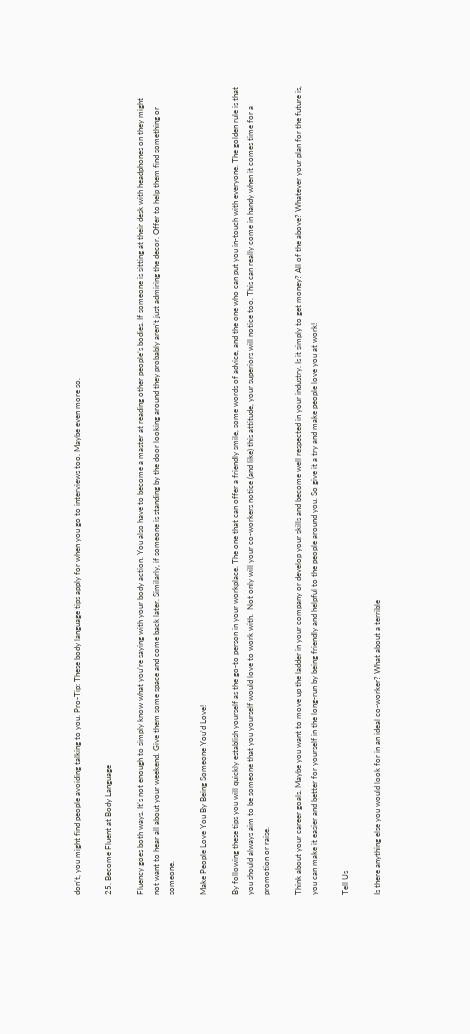don’t, you might find people avoiding talking to you. Pro-Tip: These body language tips apply for when you go to interviews too. Maybe even more so.

25. Become Fluent at Body Language

Fluency goes both ways. It’s not enough to simply know what you’re saying with your body action. You also have to become a master at reading other people’s bodies. If someone is sitting at their desk with headphones on they might not want to hear all about your weekend. Give them some space and come back later. Similarly, if someone is standing by the door looking around they probably aren’t just admiring the decor. Offer to help them find something or someone.

Make People Love You By Being Someone You’d Love!

By following these tips you will quickly establish yourself as the go-to person in your workplace. The one that can offer a friendly smile, some words of advice, and the one who can put you in-touch with everyone. The golden rule is that you should always aim to be someone that you yourself would love to work with.  Not only will your co-workers notice (and like) this attitude, your superiors will notice too. This can really come in handy when it comes time for a promotion or raise.

Think about your career goals. Maybe you want to move up the ladder in your company or develop your skills and become well respected in your industry. Is it simply to get money? All of the above? Whatever your plan for the future is, you can make it easier and better for yourself in the long-run by being friendly and helpful to the people around you. So give it a try and make people love you at work!

Tell Us

Is there anything else you would look for in an ideal co-worker? What about a terrible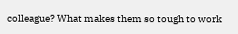colleague? What makes them so tough to work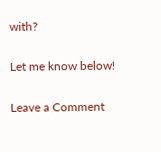with?

Let me know below!

Leave a Comment